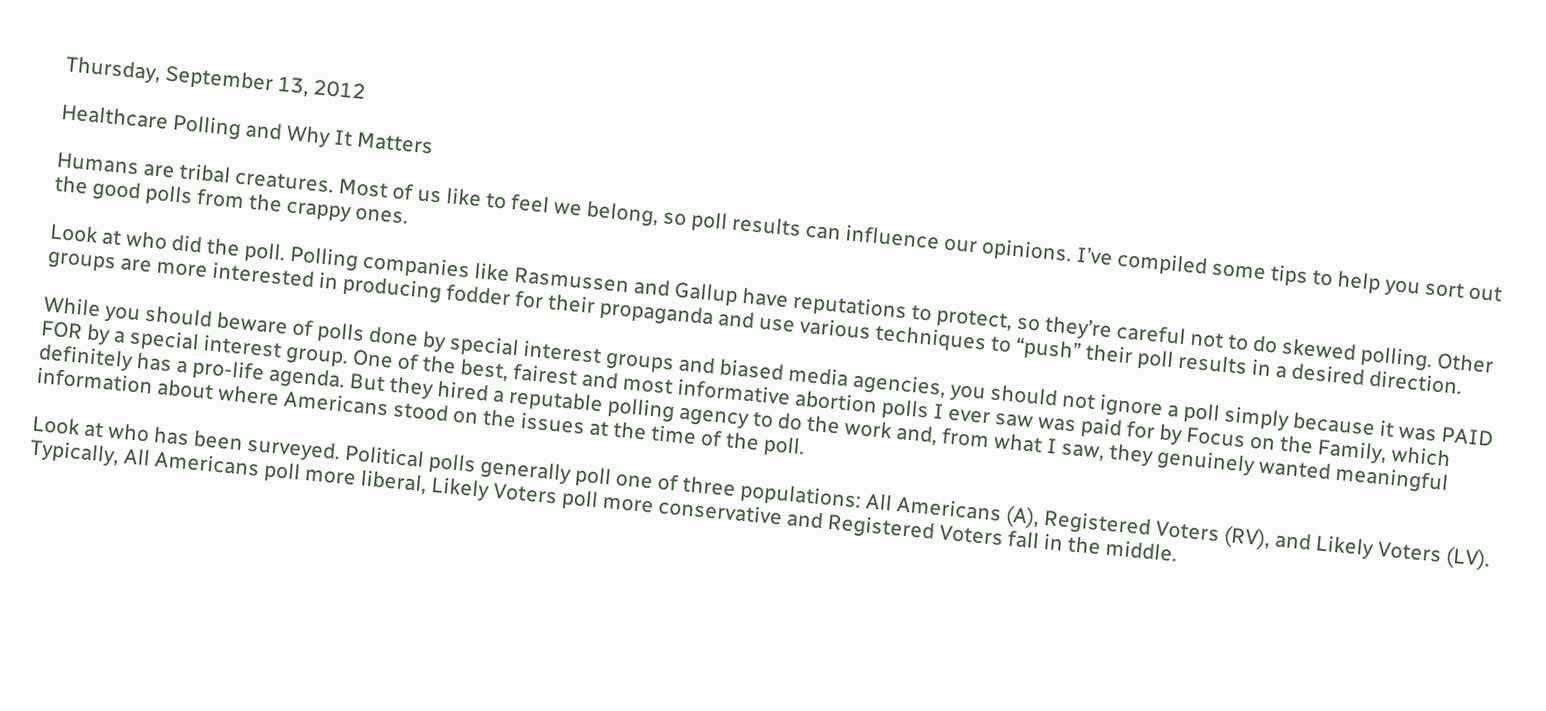Thursday, September 13, 2012

Healthcare Polling and Why It Matters

Humans are tribal creatures. Most of us like to feel we belong, so poll results can influence our opinions. I’ve compiled some tips to help you sort out the good polls from the crappy ones.

Look at who did the poll. Polling companies like Rasmussen and Gallup have reputations to protect, so they’re careful not to do skewed polling. Other groups are more interested in producing fodder for their propaganda and use various techniques to “push” their poll results in a desired direction.

While you should beware of polls done by special interest groups and biased media agencies, you should not ignore a poll simply because it was PAID FOR by a special interest group. One of the best, fairest and most informative abortion polls I ever saw was paid for by Focus on the Family, which definitely has a pro-life agenda. But they hired a reputable polling agency to do the work and, from what I saw, they genuinely wanted meaningful information about where Americans stood on the issues at the time of the poll.

Look at who has been surveyed. Political polls generally poll one of three populations: All Americans (A), Registered Voters (RV), and Likely Voters (LV). Typically, All Americans poll more liberal, Likely Voters poll more conservative and Registered Voters fall in the middle.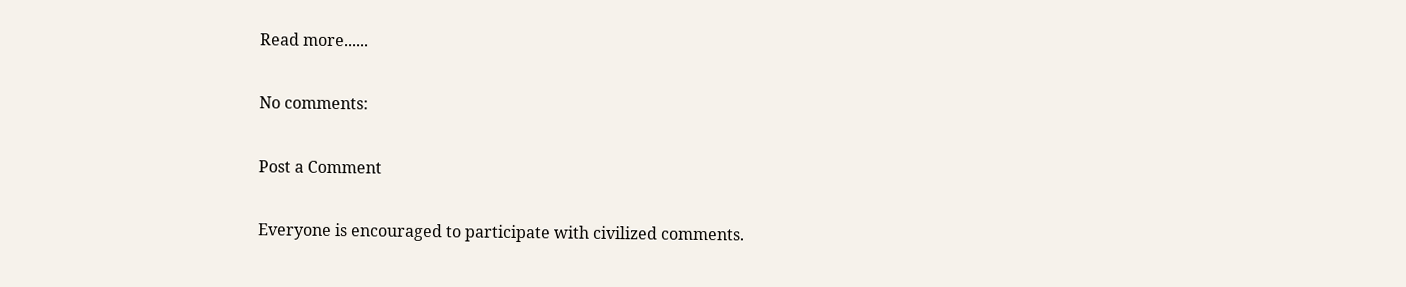Read more......

No comments:

Post a Comment

Everyone is encouraged to participate with civilized comments.